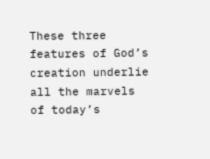These three features of God’s creation underlie all the marvels of today’s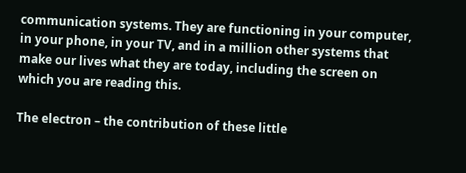communication systems. They are functioning in your computer, in your phone, in your TV, and in a million other systems that make our lives what they are today, including the screen on which you are reading this.

The electron – the contribution of these little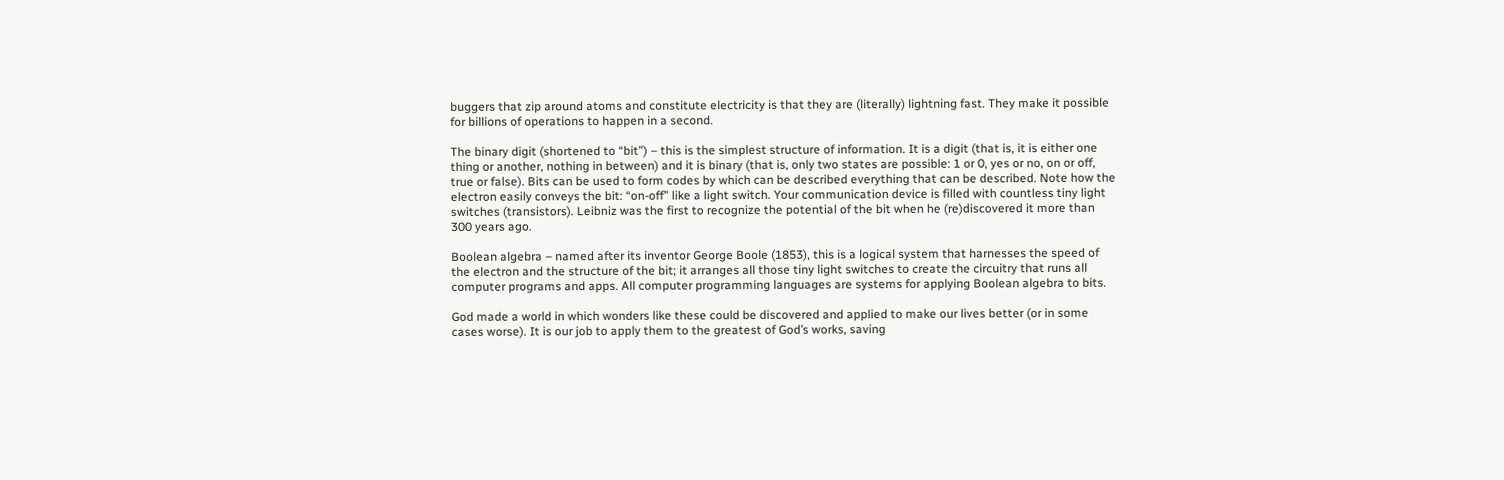buggers that zip around atoms and constitute electricity is that they are (literally) lightning fast. They make it possible for billions of operations to happen in a second.

The binary digit (shortened to “bit”) – this is the simplest structure of information. It is a digit (that is, it is either one thing or another, nothing in between) and it is binary (that is, only two states are possible: 1 or 0, yes or no, on or off, true or false). Bits can be used to form codes by which can be described everything that can be described. Note how the electron easily conveys the bit: “on-off” like a light switch. Your communication device is filled with countless tiny light switches (transistors). Leibniz was the first to recognize the potential of the bit when he (re)discovered it more than 300 years ago.

Boolean algebra – named after its inventor George Boole (1853), this is a logical system that harnesses the speed of the electron and the structure of the bit; it arranges all those tiny light switches to create the circuitry that runs all computer programs and apps. All computer programming languages are systems for applying Boolean algebra to bits.

God made a world in which wonders like these could be discovered and applied to make our lives better (or in some cases worse). It is our job to apply them to the greatest of God’s works, saving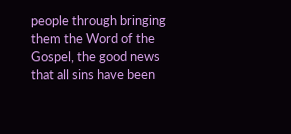people through bringing them the Word of the Gospel, the good news that all sins have been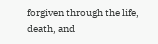forgiven through the life, death, and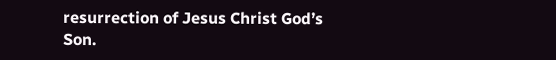resurrection of Jesus Christ God’s Son.